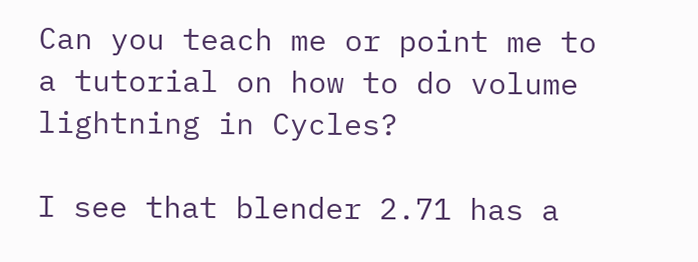Can you teach me or point me to a tutorial on how to do volume lightning in Cycles?

I see that blender 2.71 has a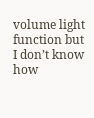volume light function but I don’t know how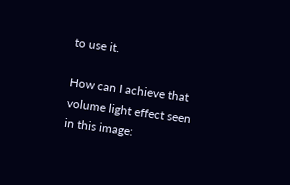to use it.

How can I achieve that volume light effect seen in this image: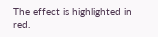The effect is highlighted in red.